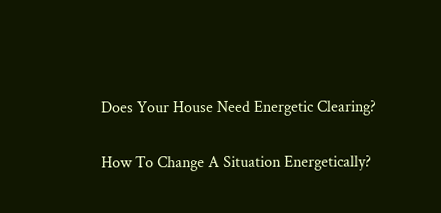Does Your House Need Energetic Clearing?

How To Change A Situation Energetically?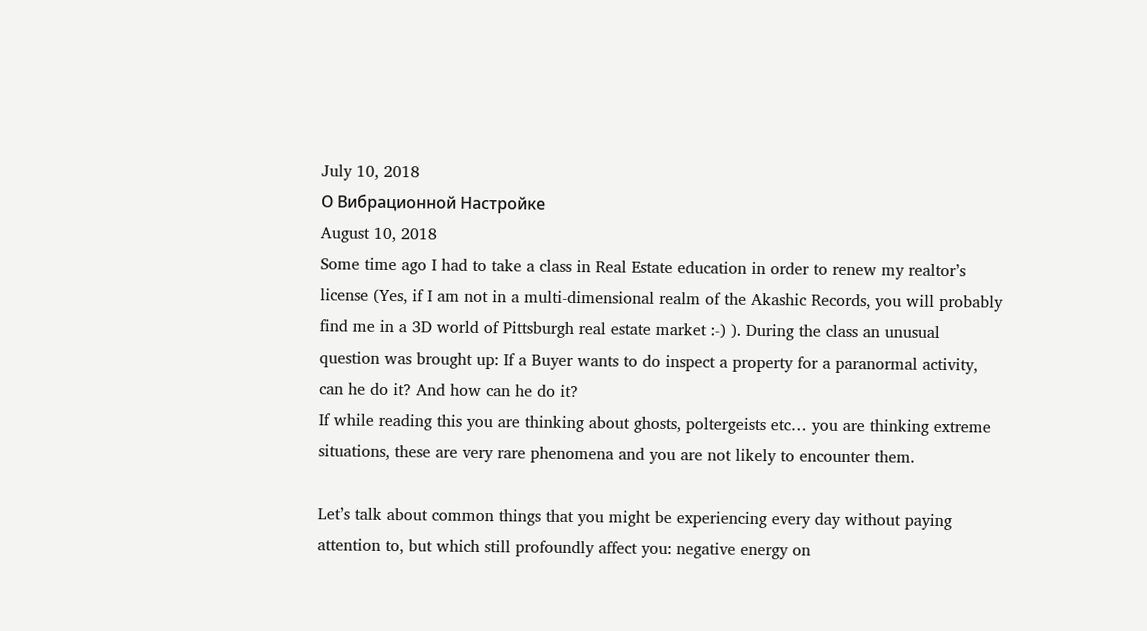July 10, 2018
О Вибрационной Настройке
August 10, 2018
Some time ago I had to take a class in Real Estate education in order to renew my realtor’s license (Yes, if I am not in a multi-dimensional realm of the Akashic Records, you will probably find me in a 3D world of Pittsburgh real estate market :-) ). During the class an unusual question was brought up: If a Buyer wants to do inspect a property for a paranormal activity, can he do it? And how can he do it?
If while reading this you are thinking about ghosts, poltergeists etc… you are thinking extreme situations, these are very rare phenomena and you are not likely to encounter them.

Let’s talk about common things that you might be experiencing every day without paying attention to, but which still profoundly affect you: negative energy on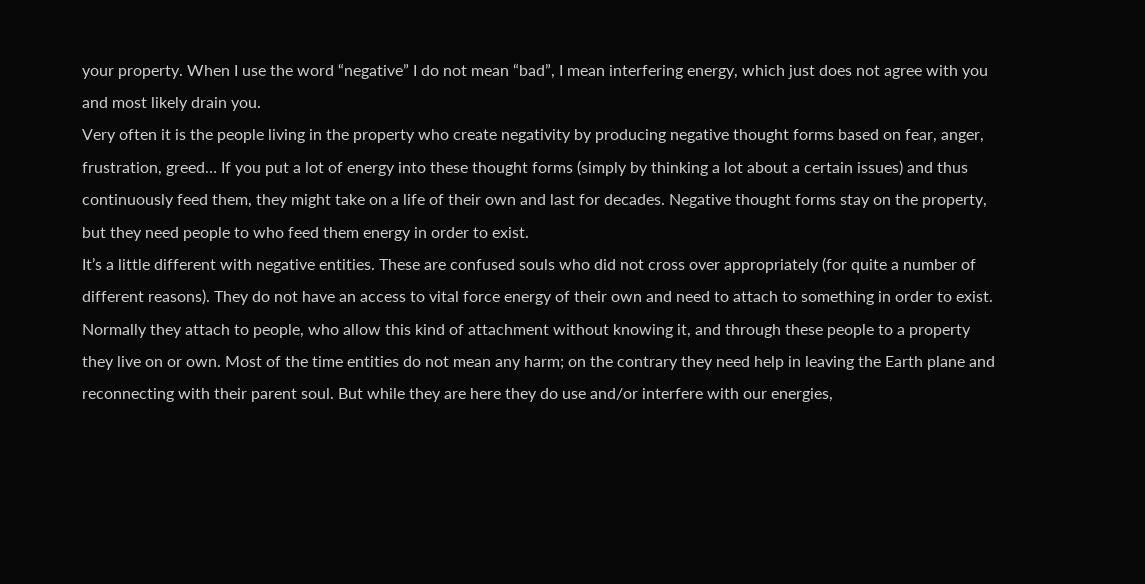your property. When I use the word “negative” I do not mean “bad”, I mean interfering energy, which just does not agree with you and most likely drain you.
Very often it is the people living in the property who create negativity by producing negative thought forms based on fear, anger, frustration, greed… If you put a lot of energy into these thought forms (simply by thinking a lot about a certain issues) and thus continuously feed them, they might take on a life of their own and last for decades. Negative thought forms stay on the property, but they need people to who feed them energy in order to exist.
It’s a little different with negative entities. These are confused souls who did not cross over appropriately (for quite a number of different reasons). They do not have an access to vital force energy of their own and need to attach to something in order to exist. Normally they attach to people, who allow this kind of attachment without knowing it, and through these people to a property they live on or own. Most of the time entities do not mean any harm; on the contrary they need help in leaving the Earth plane and reconnecting with their parent soul. But while they are here they do use and/or interfere with our energies,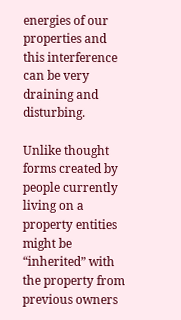energies of our properties and this interference can be very draining and disturbing.

Unlike thought forms created by people currently living on a property entities might be “inherited” with the property from previous owners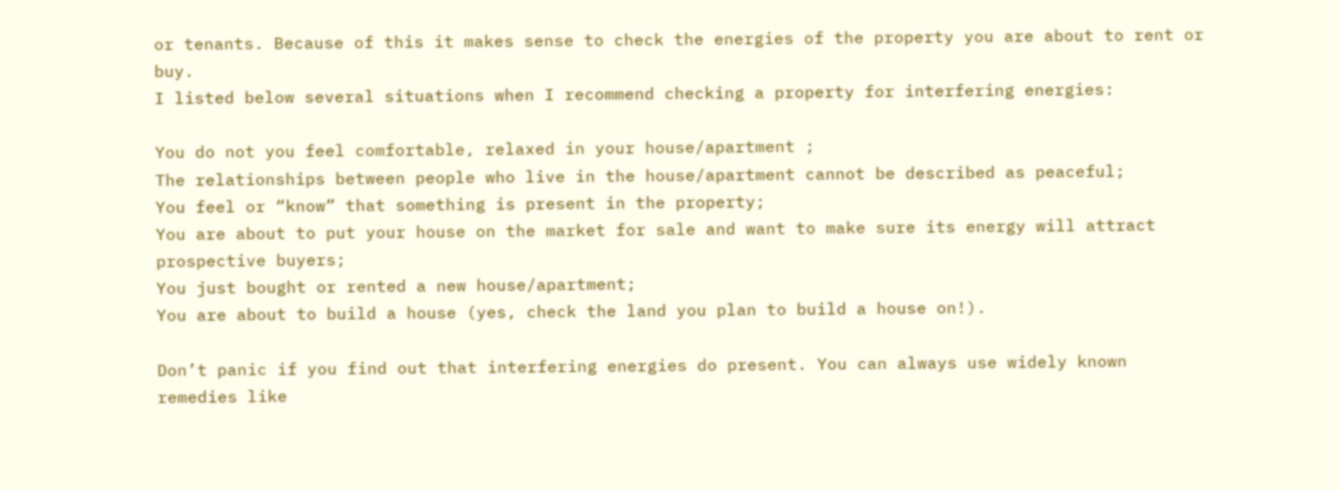or tenants. Because of this it makes sense to check the energies of the property you are about to rent or buy.
I listed below several situations when I recommend checking a property for interfering energies:

You do not you feel comfortable, relaxed in your house/apartment ;
The relationships between people who live in the house/apartment cannot be described as peaceful;
You feel or “know” that something is present in the property;
You are about to put your house on the market for sale and want to make sure its energy will attract prospective buyers;
You just bought or rented a new house/apartment;
You are about to build a house (yes, check the land you plan to build a house on!).

Don’t panic if you find out that interfering energies do present. You can always use widely known remedies like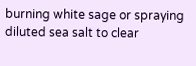burning white sage or spraying diluted sea salt to clear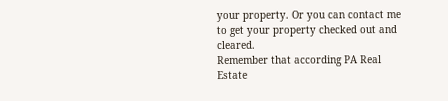your property. Or you can contact me to get your property checked out and cleared.
Remember that according PA Real Estate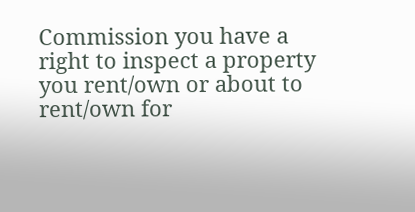Commission you have a right to inspect a property you rent/own or about to rent/own for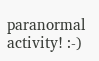paranormal activity! :-)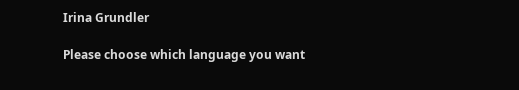Irina Grundler

Please choose which language you want